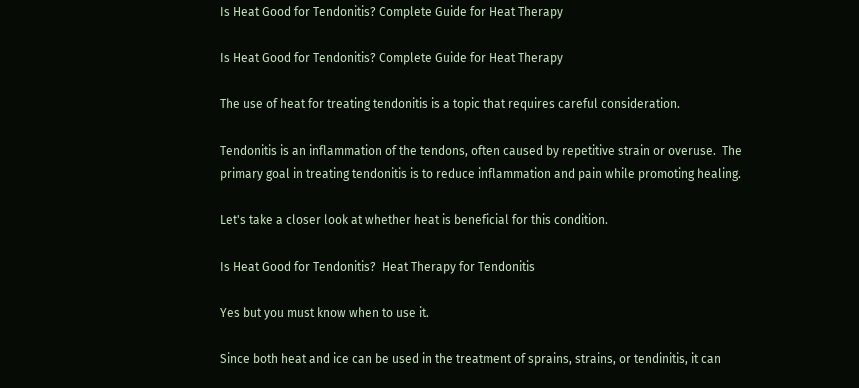Is Heat Good for Tendonitis? Complete Guide for Heat Therapy

Is Heat Good for Tendonitis? Complete Guide for Heat Therapy

The use of heat for treating tendonitis is a topic that requires careful consideration.

Tendonitis is an inflammation of the tendons, often caused by repetitive strain or overuse.  The primary goal in treating tendonitis is to reduce inflammation and pain while promoting healing.

Let's take a closer look at whether heat is beneficial for this condition.

Is Heat Good for Tendonitis?  Heat Therapy for Tendonitis

Yes but you must know when to use it.

Since both heat and ice can be used in the treatment of sprains, strains, or tendinitis, it can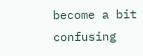become a bit confusing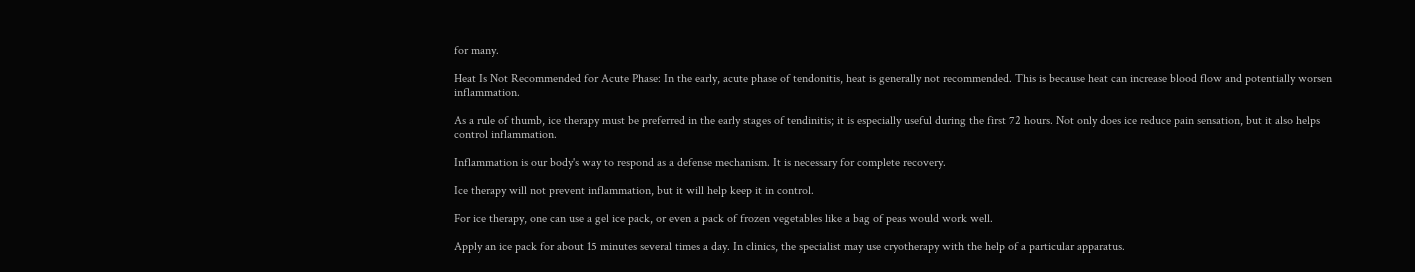for many.

Heat Is Not Recommended for Acute Phase: In the early, acute phase of tendonitis, heat is generally not recommended. This is because heat can increase blood flow and potentially worsen inflammation.

As a rule of thumb, ice therapy must be preferred in the early stages of tendinitis; it is especially useful during the first 72 hours. Not only does ice reduce pain sensation, but it also helps control inflammation.

Inflammation is our body's way to respond as a defense mechanism. It is necessary for complete recovery.

Ice therapy will not prevent inflammation, but it will help keep it in control.

For ice therapy, one can use a gel ice pack, or even a pack of frozen vegetables like a bag of peas would work well.

Apply an ice pack for about 15 minutes several times a day. In clinics, the specialist may use cryotherapy with the help of a particular apparatus.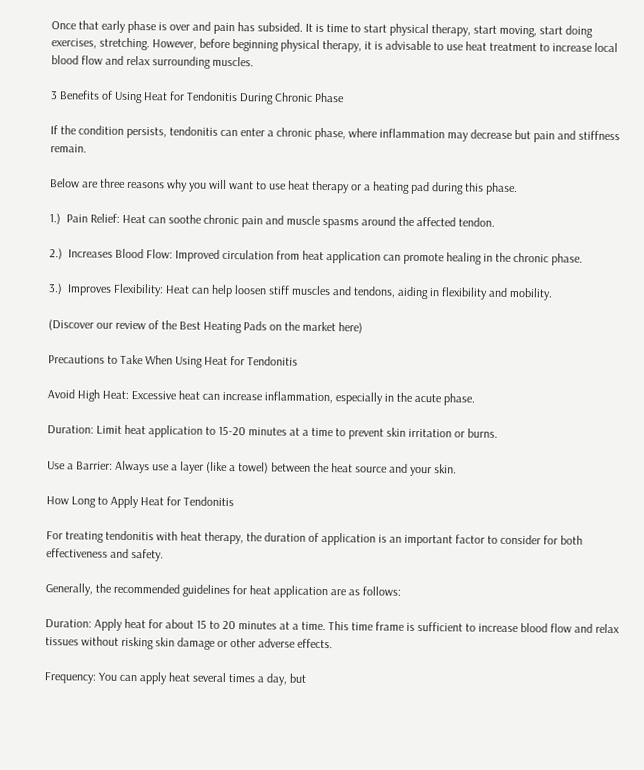Once that early phase is over and pain has subsided. It is time to start physical therapy, start moving, start doing exercises, stretching. However, before beginning physical therapy, it is advisable to use heat treatment to increase local blood flow and relax surrounding muscles.

3 Benefits of Using Heat for Tendonitis During Chronic Phase

If the condition persists, tendonitis can enter a chronic phase, where inflammation may decrease but pain and stiffness remain.

Below are three reasons why you will want to use heat therapy or a heating pad during this phase.

1.)  Pain Relief: Heat can soothe chronic pain and muscle spasms around the affected tendon.

2.)  Increases Blood Flow: Improved circulation from heat application can promote healing in the chronic phase.

3.)  Improves Flexibility: Heat can help loosen stiff muscles and tendons, aiding in flexibility and mobility.

(Discover our review of the Best Heating Pads on the market here)

Precautions to Take When Using Heat for Tendonitis

Avoid High Heat: Excessive heat can increase inflammation, especially in the acute phase.

Duration: Limit heat application to 15-20 minutes at a time to prevent skin irritation or burns.

Use a Barrier: Always use a layer (like a towel) between the heat source and your skin.

How Long to Apply Heat for Tendonitis

For treating tendonitis with heat therapy, the duration of application is an important factor to consider for both effectiveness and safety.

Generally, the recommended guidelines for heat application are as follows:

Duration: Apply heat for about 15 to 20 minutes at a time. This time frame is sufficient to increase blood flow and relax tissues without risking skin damage or other adverse effects.

Frequency: You can apply heat several times a day, but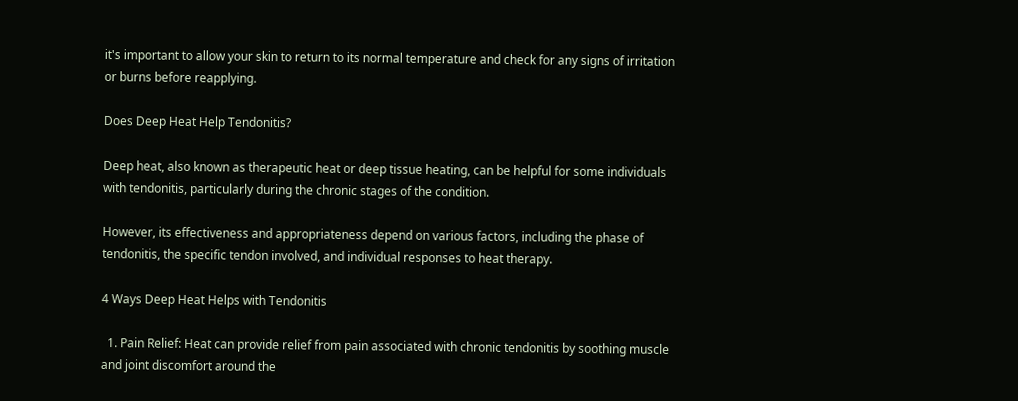it's important to allow your skin to return to its normal temperature and check for any signs of irritation or burns before reapplying.

Does Deep Heat Help Tendonitis?

Deep heat, also known as therapeutic heat or deep tissue heating, can be helpful for some individuals with tendonitis, particularly during the chronic stages of the condition.

However, its effectiveness and appropriateness depend on various factors, including the phase of tendonitis, the specific tendon involved, and individual responses to heat therapy.

4 Ways Deep Heat Helps with Tendonitis

  1. Pain Relief: Heat can provide relief from pain associated with chronic tendonitis by soothing muscle and joint discomfort around the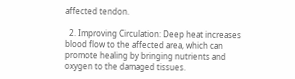affected tendon.

  2. Improving Circulation: Deep heat increases blood flow to the affected area, which can promote healing by bringing nutrients and oxygen to the damaged tissues.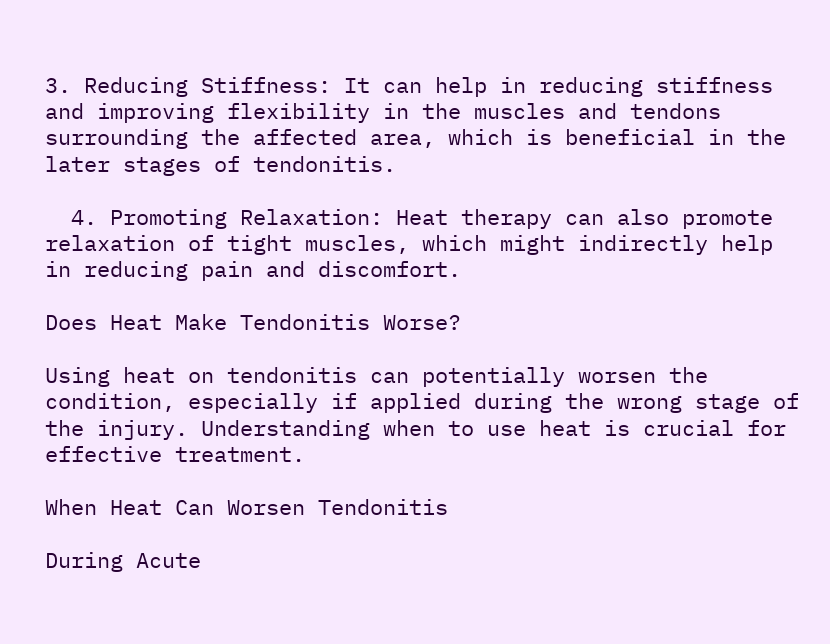3. Reducing Stiffness: It can help in reducing stiffness and improving flexibility in the muscles and tendons surrounding the affected area, which is beneficial in the later stages of tendonitis.

  4. Promoting Relaxation: Heat therapy can also promote relaxation of tight muscles, which might indirectly help in reducing pain and discomfort.

Does Heat Make Tendonitis Worse?

Using heat on tendonitis can potentially worsen the condition, especially if applied during the wrong stage of the injury. Understanding when to use heat is crucial for effective treatment.

When Heat Can Worsen Tendonitis

During Acute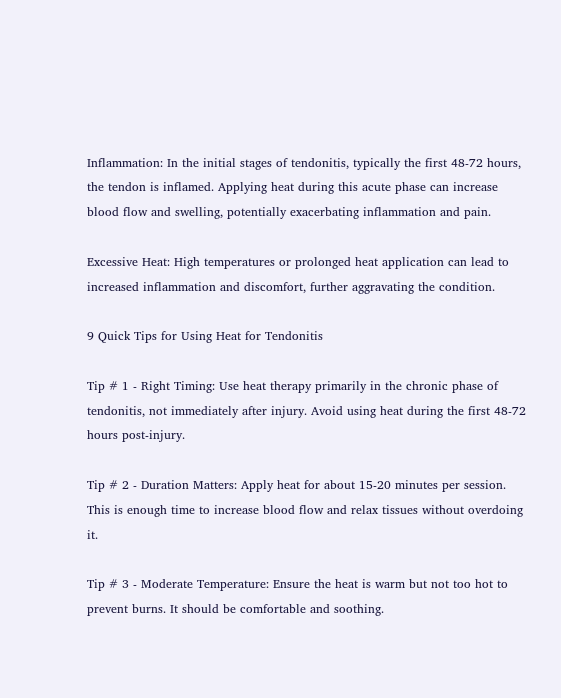Inflammation: In the initial stages of tendonitis, typically the first 48-72 hours, the tendon is inflamed. Applying heat during this acute phase can increase blood flow and swelling, potentially exacerbating inflammation and pain.

Excessive Heat: High temperatures or prolonged heat application can lead to increased inflammation and discomfort, further aggravating the condition.

9 Quick Tips for Using Heat for Tendonitis

Tip # 1 - Right Timing: Use heat therapy primarily in the chronic phase of tendonitis, not immediately after injury. Avoid using heat during the first 48-72 hours post-injury.

Tip # 2 - Duration Matters: Apply heat for about 15-20 minutes per session. This is enough time to increase blood flow and relax tissues without overdoing it.

Tip # 3 - Moderate Temperature: Ensure the heat is warm but not too hot to prevent burns. It should be comfortable and soothing.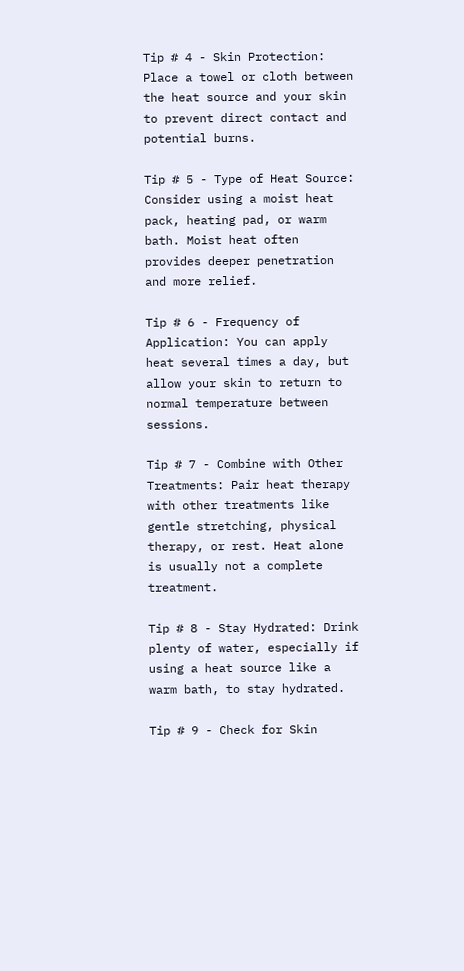Tip # 4 - Skin Protection: Place a towel or cloth between the heat source and your skin to prevent direct contact and potential burns.

Tip # 5 - Type of Heat Source: Consider using a moist heat pack, heating pad, or warm bath. Moist heat often provides deeper penetration and more relief.

Tip # 6 - Frequency of Application: You can apply heat several times a day, but allow your skin to return to normal temperature between sessions.

Tip # 7 - Combine with Other Treatments: Pair heat therapy with other treatments like gentle stretching, physical therapy, or rest. Heat alone is usually not a complete treatment.

Tip # 8 - Stay Hydrated: Drink plenty of water, especially if using a heat source like a warm bath, to stay hydrated.

Tip # 9 - Check for Skin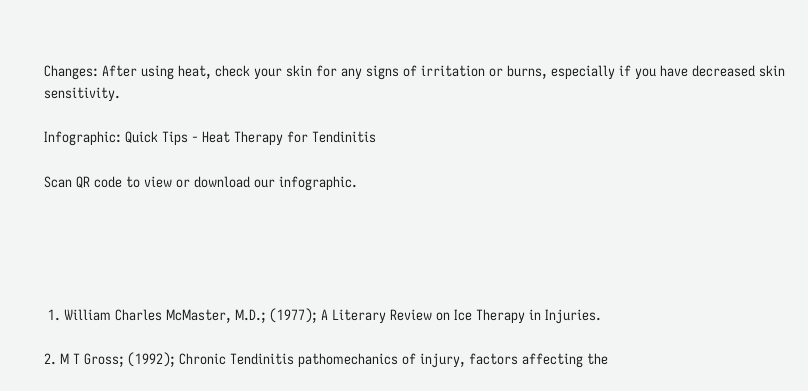Changes: After using heat, check your skin for any signs of irritation or burns, especially if you have decreased skin sensitivity.

Infographic: Quick Tips - Heat Therapy for Tendinitis

Scan QR code to view or download our infographic.





 1. William Charles McMaster, M.D.; (1977); A Literary Review on Ice Therapy in Injuries.

2. M T Gross; (1992); Chronic Tendinitis pathomechanics of injury, factors affecting the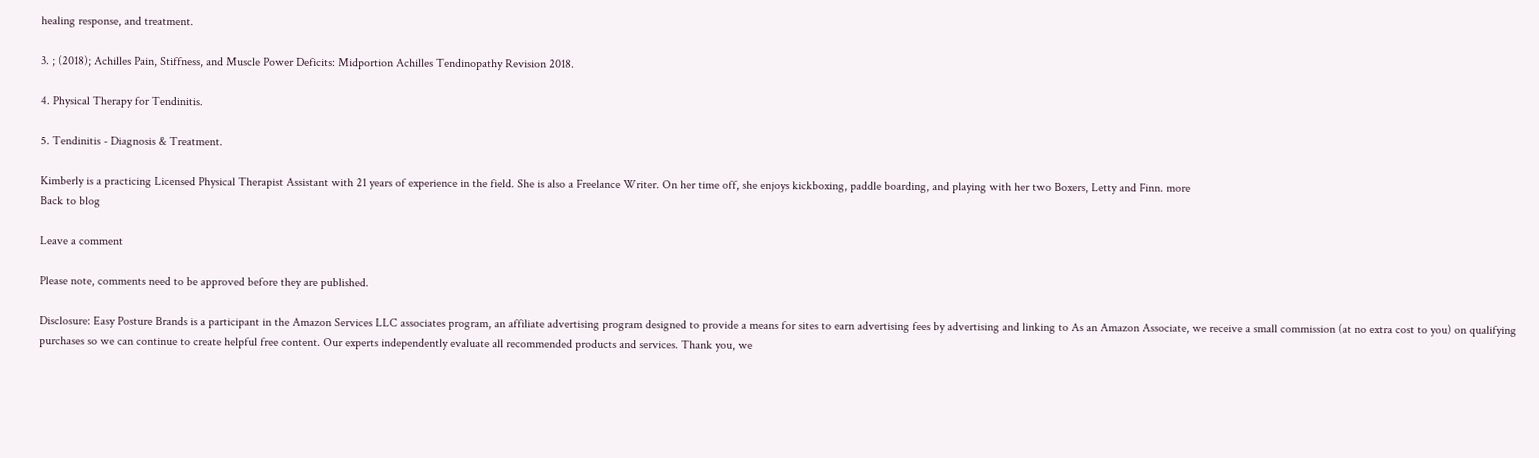healing response, and treatment.

3. ; (2018); Achilles Pain, Stiffness, and Muscle Power Deficits: Midportion Achilles Tendinopathy Revision 2018.

4. Physical Therapy for Tendinitis.

5. Tendinitis - Diagnosis & Treatment.

Kimberly is a practicing Licensed Physical Therapist Assistant with 21 years of experience in the field. She is also a Freelance Writer. On her time off, she enjoys kickboxing, paddle boarding, and playing with her two Boxers, Letty and Finn. more
Back to blog

Leave a comment

Please note, comments need to be approved before they are published.

Disclosure: Easy Posture Brands is a participant in the Amazon Services LLC associates program, an affiliate advertising program designed to provide a means for sites to earn advertising fees by advertising and linking to As an Amazon Associate, we receive a small commission (at no extra cost to you) on qualifying purchases so we can continue to create helpful free content. Our experts independently evaluate all recommended products and services. Thank you, we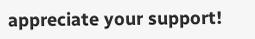appreciate your support!